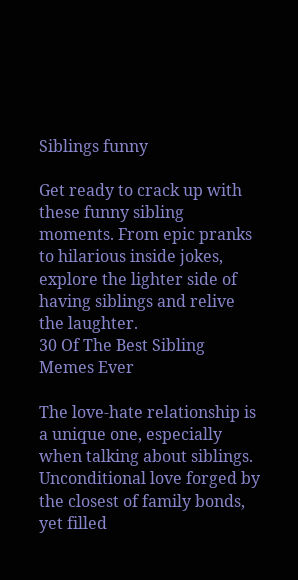Siblings funny

Get ready to crack up with these funny sibling moments. From epic pranks to hilarious inside jokes, explore the lighter side of having siblings and relive the laughter.
30 Of The Best Sibling Memes Ever

The love-hate relationship is a unique one, especially when talking about siblings. Unconditional love forged by the closest of family bonds, yet filled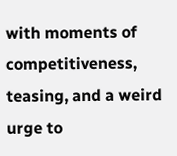with moments of competitiveness, teasing, and a weird urge to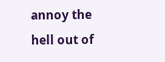annoy the hell out of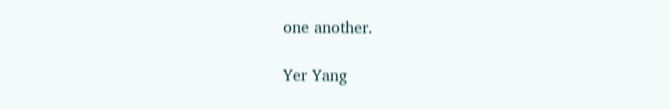one another.

Yer Yang